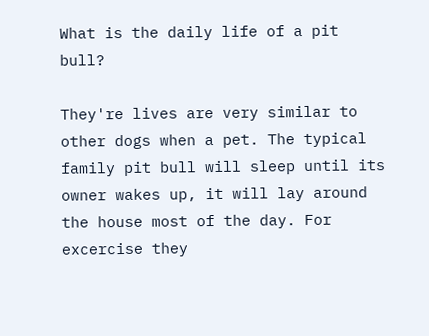What is the daily life of a pit bull?

They're lives are very similar to other dogs when a pet. The typical family pit bull will sleep until its owner wakes up, it will lay around the house most of the day. For excercise they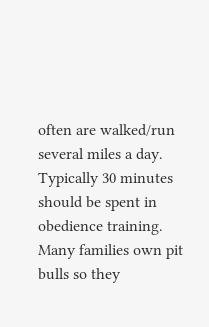often are walked/run several miles a day. Typically 30 minutes should be spent in obedience training. Many families own pit bulls so they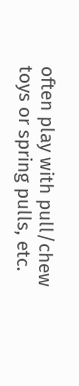often play with pull/chew toys or spring pulls, etc.